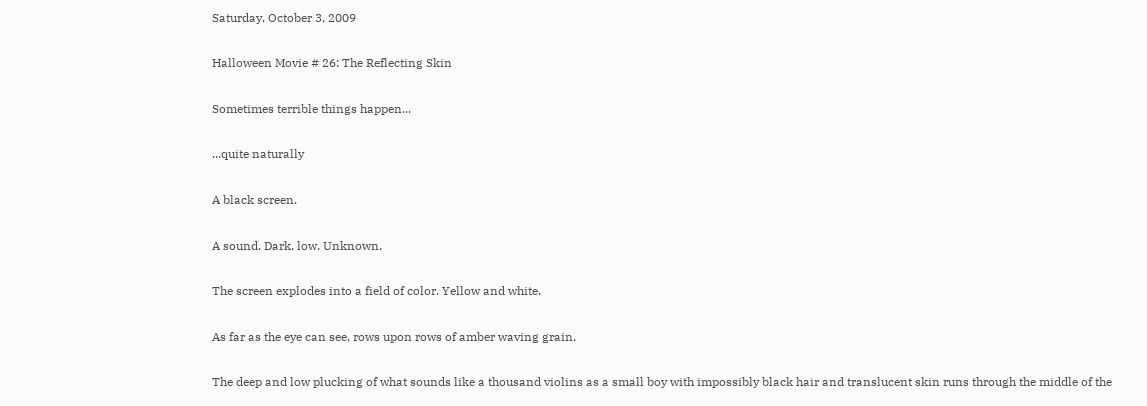Saturday, October 3, 2009

Halloween Movie # 26: The Reflecting Skin

Sometimes terrible things happen...

...quite naturally

A black screen.

A sound. Dark, low. Unknown.

The screen explodes into a field of color. Yellow and white.

As far as the eye can see, rows upon rows of amber waving grain.

The deep and low plucking of what sounds like a thousand violins as a small boy with impossibly black hair and translucent skin runs through the middle of the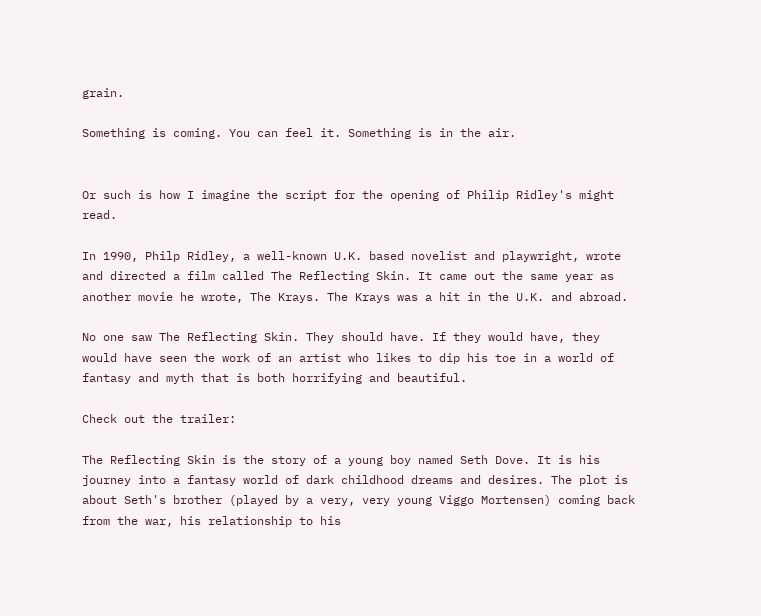grain.

Something is coming. You can feel it. Something is in the air.


Or such is how I imagine the script for the opening of Philip Ridley's might read.

In 1990, Philp Ridley, a well-known U.K. based novelist and playwright, wrote and directed a film called The Reflecting Skin. It came out the same year as another movie he wrote, The Krays. The Krays was a hit in the U.K. and abroad.

No one saw The Reflecting Skin. They should have. If they would have, they would have seen the work of an artist who likes to dip his toe in a world of fantasy and myth that is both horrifying and beautiful.

Check out the trailer:

The Reflecting Skin is the story of a young boy named Seth Dove. It is his journey into a fantasy world of dark childhood dreams and desires. The plot is about Seth's brother (played by a very, very young Viggo Mortensen) coming back from the war, his relationship to his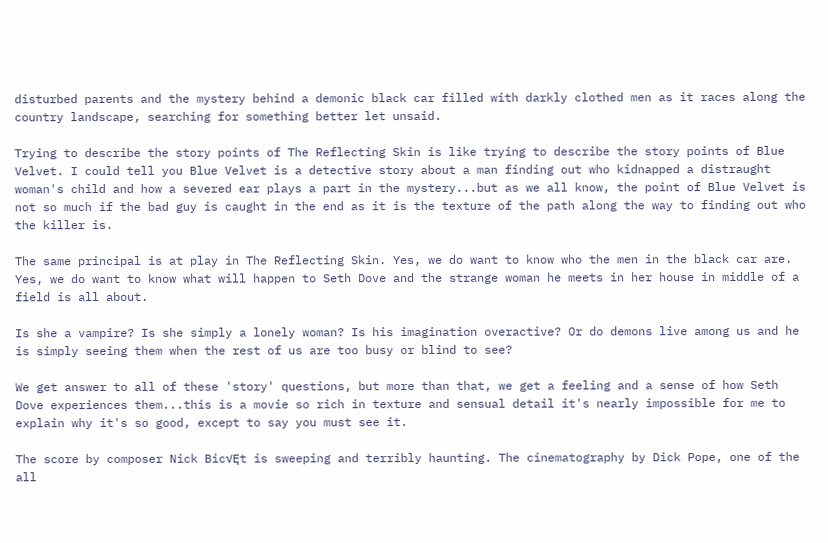disturbed parents and the mystery behind a demonic black car filled with darkly clothed men as it races along the country landscape, searching for something better let unsaid.

Trying to describe the story points of The Reflecting Skin is like trying to describe the story points of Blue Velvet. I could tell you Blue Velvet is a detective story about a man finding out who kidnapped a distraught woman's child and how a severed ear plays a part in the mystery...but as we all know, the point of Blue Velvet is not so much if the bad guy is caught in the end as it is the texture of the path along the way to finding out who the killer is.

The same principal is at play in The Reflecting Skin. Yes, we do want to know who the men in the black car are. Yes, we do want to know what will happen to Seth Dove and the strange woman he meets in her house in middle of a field is all about.

Is she a vampire? Is she simply a lonely woman? Is his imagination overactive? Or do demons live among us and he is simply seeing them when the rest of us are too busy or blind to see?

We get answer to all of these 'story' questions, but more than that, we get a feeling and a sense of how Seth Dove experiences them...this is a movie so rich in texture and sensual detail it's nearly impossible for me to explain why it's so good, except to say you must see it.

The score by composer Nick Bic√Ęt is sweeping and terribly haunting. The cinematography by Dick Pope, one of the all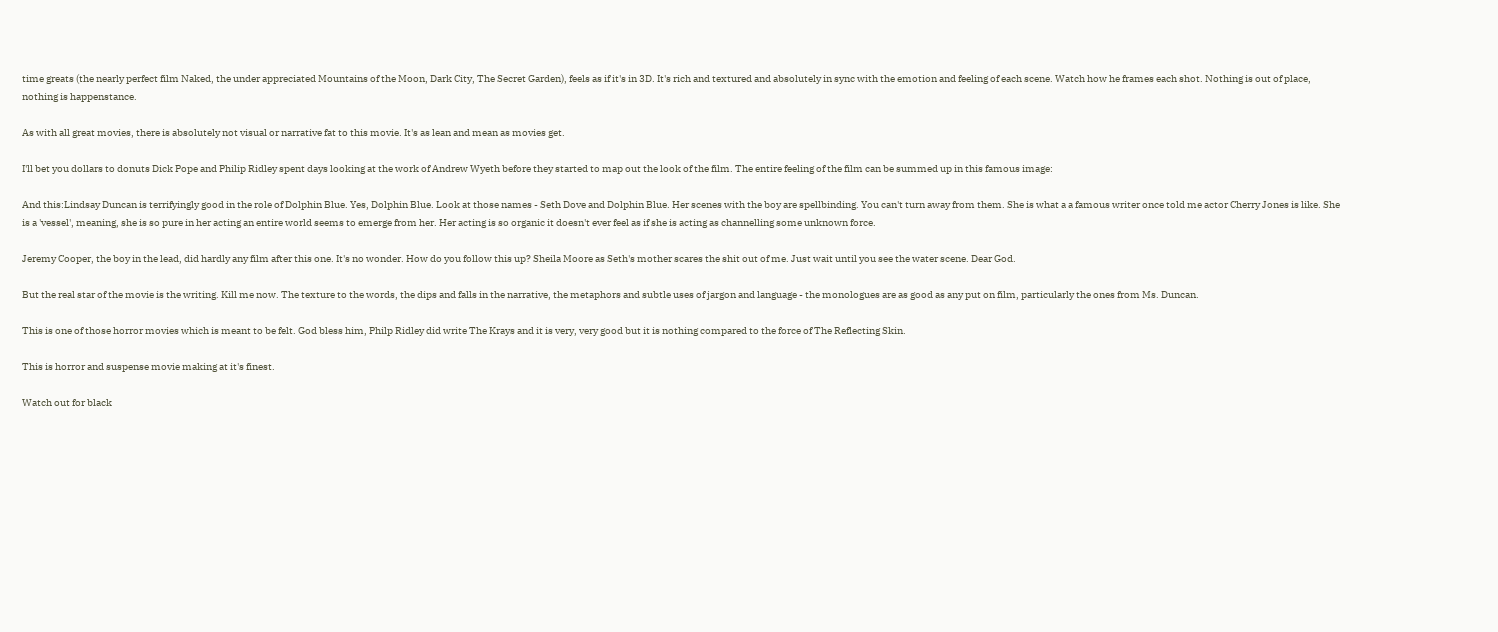time greats (the nearly perfect film Naked, the under appreciated Mountains of the Moon, Dark City, The Secret Garden), feels as if it's in 3D. It's rich and textured and absolutely in sync with the emotion and feeling of each scene. Watch how he frames each shot. Nothing is out of place, nothing is happenstance.

As with all great movies, there is absolutely not visual or narrative fat to this movie. It's as lean and mean as movies get.

I'll bet you dollars to donuts Dick Pope and Philip Ridley spent days looking at the work of Andrew Wyeth before they started to map out the look of the film. The entire feeling of the film can be summed up in this famous image:

And this:Lindsay Duncan is terrifyingly good in the role of Dolphin Blue. Yes, Dolphin Blue. Look at those names - Seth Dove and Dolphin Blue. Her scenes with the boy are spellbinding. You can't turn away from them. She is what a a famous writer once told me actor Cherry Jones is like. She is a 'vessel', meaning, she is so pure in her acting an entire world seems to emerge from her. Her acting is so organic it doesn't ever feel as if she is acting as channelling some unknown force.

Jeremy Cooper, the boy in the lead, did hardly any film after this one. It's no wonder. How do you follow this up? Sheila Moore as Seth's mother scares the shit out of me. Just wait until you see the water scene. Dear God.

But the real star of the movie is the writing. Kill me now. The texture to the words, the dips and falls in the narrative, the metaphors and subtle uses of jargon and language - the monologues are as good as any put on film, particularly the ones from Ms. Duncan.

This is one of those horror movies which is meant to be felt. God bless him, Philp Ridley did write The Krays and it is very, very good but it is nothing compared to the force of The Reflecting Skin.

This is horror and suspense movie making at it's finest.

Watch out for black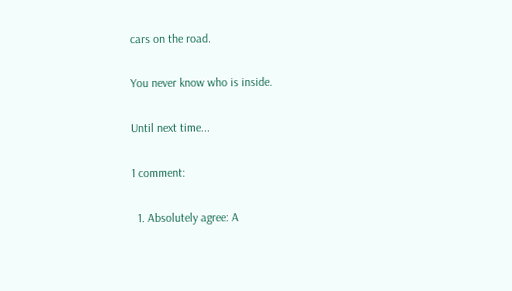cars on the road.

You never know who is inside.

Until next time...

1 comment:

  1. Absolutely agree: A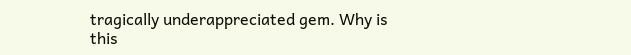tragically underappreciated gem. Why is this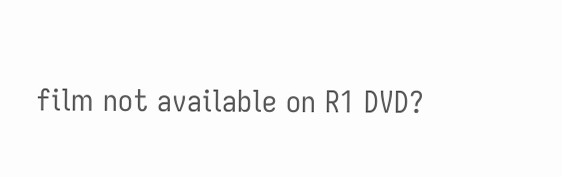film not available on R1 DVD?